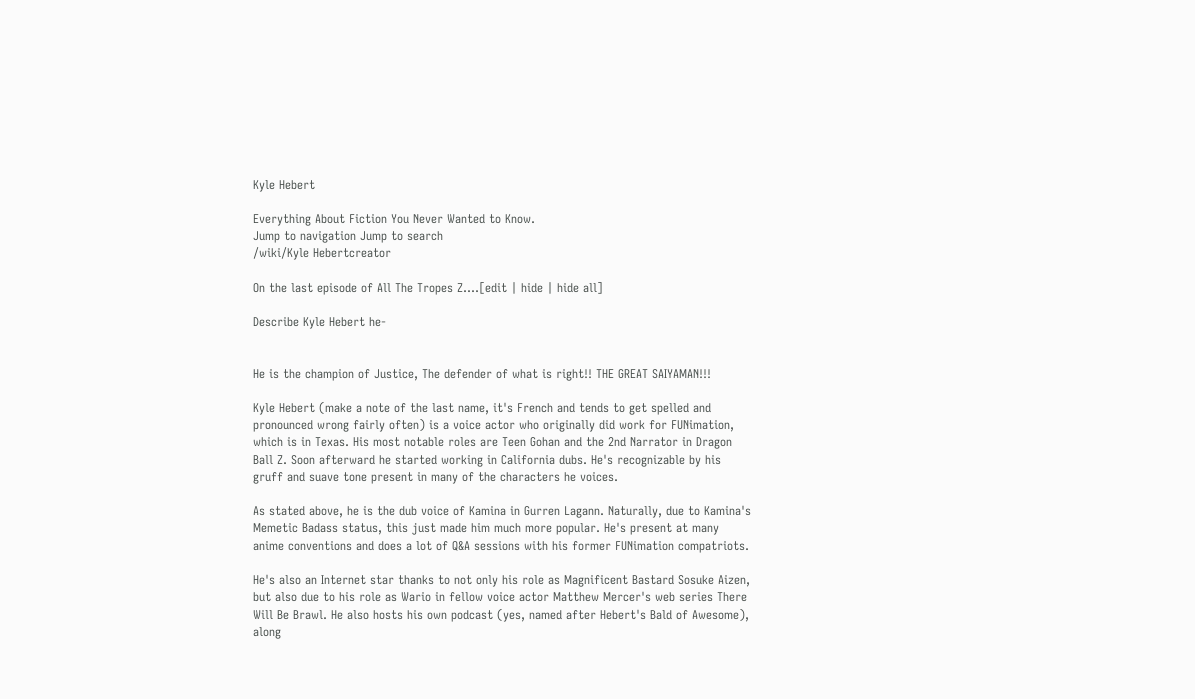Kyle Hebert

Everything About Fiction You Never Wanted to Know.
Jump to navigation Jump to search
/wiki/Kyle Hebertcreator

On the last episode of All The Tropes Z....[edit | hide | hide all]

Describe Kyle Hebert he-


He is the champion of Justice, The defender of what is right!! THE GREAT SAIYAMAN!!!

Kyle Hebert (make a note of the last name, it's French and tends to get spelled and pronounced wrong fairly often) is a voice actor who originally did work for FUNimation, which is in Texas. His most notable roles are Teen Gohan and the 2nd Narrator in Dragon Ball Z. Soon afterward he started working in California dubs. He's recognizable by his gruff and suave tone present in many of the characters he voices.

As stated above, he is the dub voice of Kamina in Gurren Lagann. Naturally, due to Kamina's Memetic Badass status, this just made him much more popular. He's present at many anime conventions and does a lot of Q&A sessions with his former FUNimation compatriots.

He's also an Internet star thanks to not only his role as Magnificent Bastard Sosuke Aizen, but also due to his role as Wario in fellow voice actor Matthew Mercer's web series There Will Be Brawl. He also hosts his own podcast (yes, named after Hebert's Bald of Awesome), along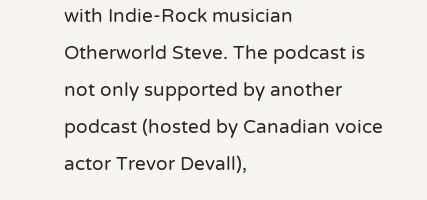with Indie-Rock musician Otherworld Steve. The podcast is not only supported by another podcast (hosted by Canadian voice actor Trevor Devall),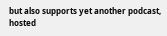but also supports yet another podcast, hosted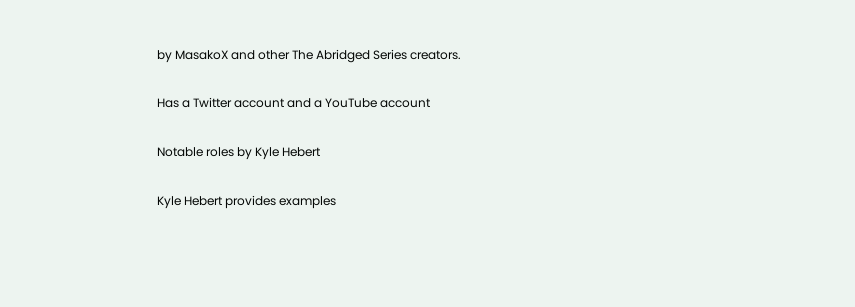by MasakoX and other The Abridged Series creators.

Has a Twitter account and a YouTube account

Notable roles by Kyle Hebert

Kyle Hebert provides examples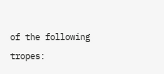of the following tropes: